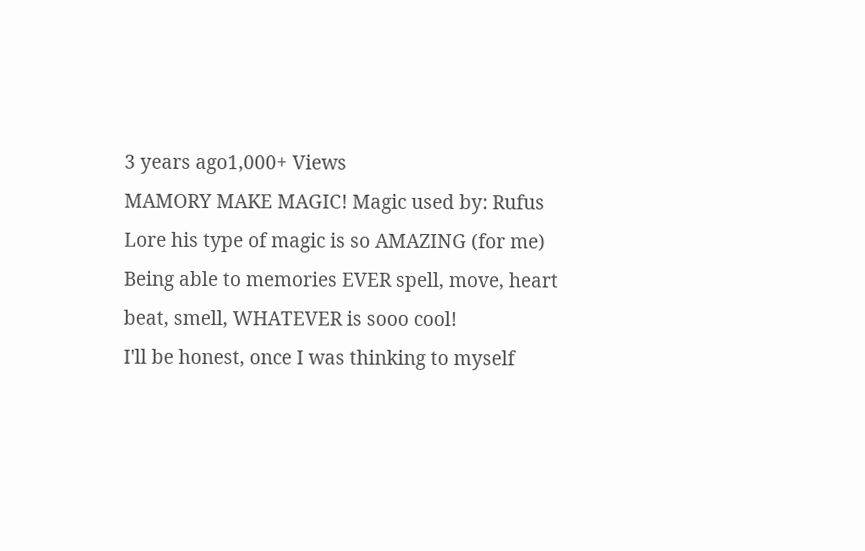3 years ago1,000+ Views
MAMORY MAKE MAGIC! Magic used by: Rufus Lore his type of magic is so AMAZING (for me) Being able to memories EVER spell, move, heart beat, smell, WHATEVER is sooo cool!
I'll be honest, once I was thinking to myself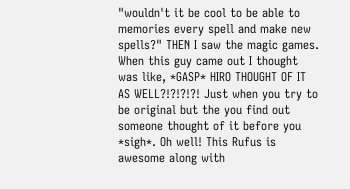"wouldn't it be cool to be able to memories every spell and make new spells?" THEN I saw the magic games. When this guy came out I thought was like, *GASP* HIRO THOUGHT OF IT AS WELL?!?!?!?! Just when you try to be original but the you find out someone thought of it before you *sigh*. Oh well! This Rufus is awesome along with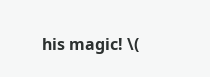his magic! \(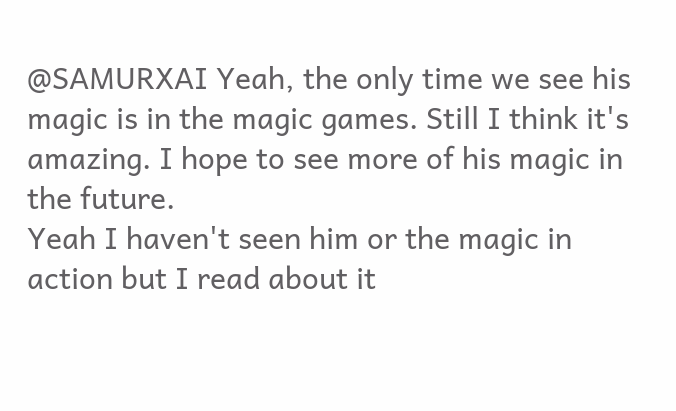@SAMURXAI Yeah, the only time we see his magic is in the magic games. Still I think it's amazing. I hope to see more of his magic in the future.
Yeah I haven't seen him or the magic in action but I read about it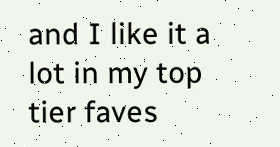and I like it a lot in my top tier faves